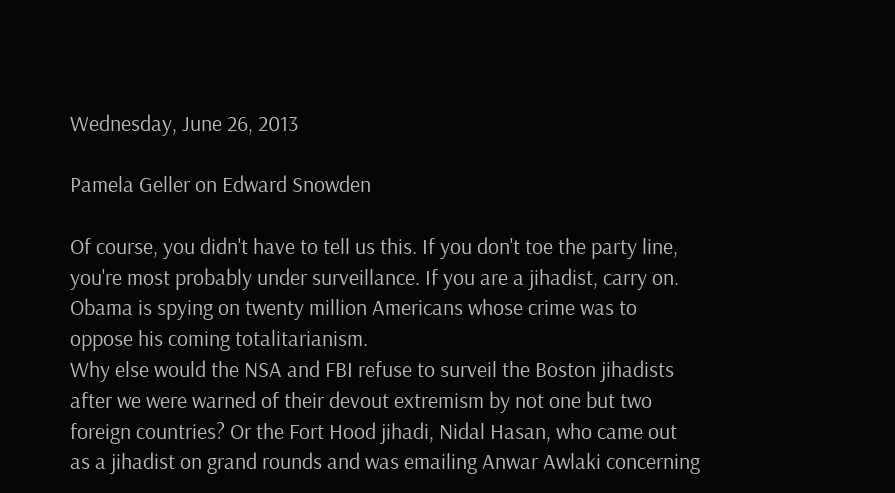Wednesday, June 26, 2013

Pamela Geller on Edward Snowden

Of course, you didn't have to tell us this. If you don't toe the party line, you're most probably under surveillance. If you are a jihadist, carry on. Obama is spying on twenty million Americans whose crime was to oppose his coming totalitarianism.
Why else would the NSA and FBI refuse to surveil the Boston jihadists after we were warned of their devout extremism by not one but two foreign countries? Or the Fort Hood jihadi, Nidal Hasan, who came out as a jihadist on grand rounds and was emailing Anwar Awlaki concerning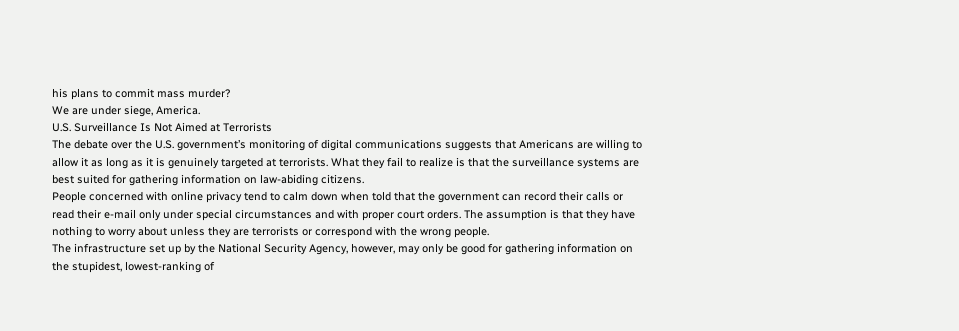his plans to commit mass murder?
We are under siege, America.
U.S. Surveillance Is Not Aimed at Terrorists
The debate over the U.S. government’s monitoring of digital communications suggests that Americans are willing to allow it as long as it is genuinely targeted at terrorists. What they fail to realize is that the surveillance systems are best suited for gathering information on law-abiding citizens.
People concerned with online privacy tend to calm down when told that the government can record their calls or read their e-mail only under special circumstances and with proper court orders. The assumption is that they have nothing to worry about unless they are terrorists or correspond with the wrong people.
The infrastructure set up by the National Security Agency, however, may only be good for gathering information on the stupidest, lowest-ranking of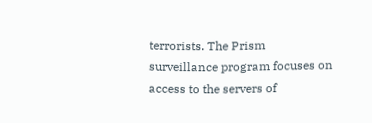terrorists. The Prism surveillance program focuses on access to the servers of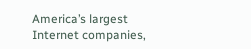America’s largest Internet companies,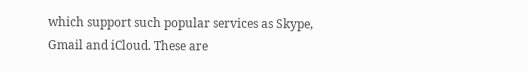which support such popular services as Skype, Gmail and iCloud. These are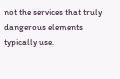not the services that truly dangerous elements typically use.